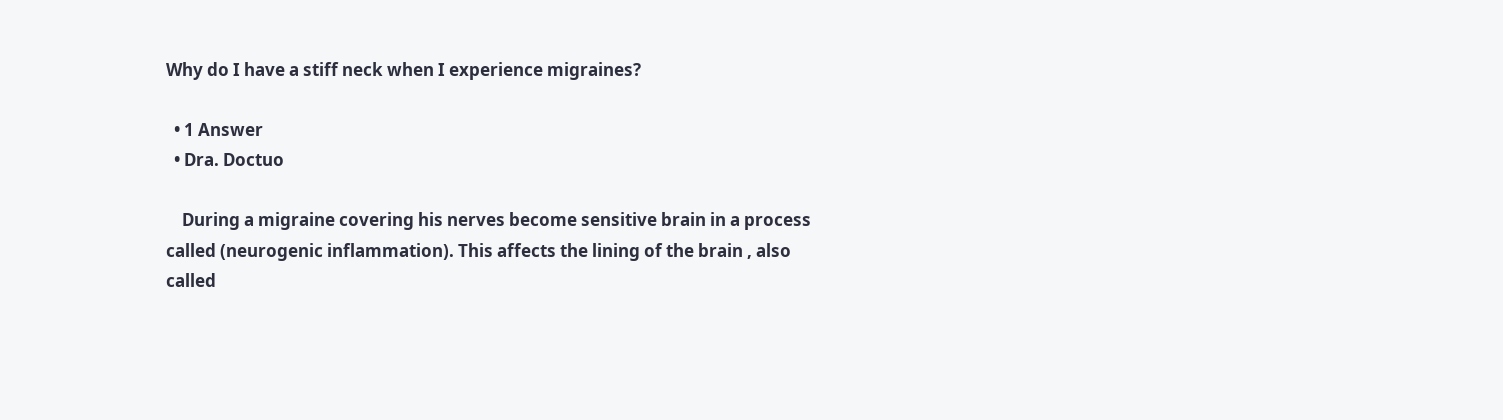Why do I have a stiff neck when I experience migraines?

  • 1 Answer
  • Dra. Doctuo

    During a migraine covering his nerves become sensitive brain in a process called (neurogenic inflammation). This affects the lining of the brain , also called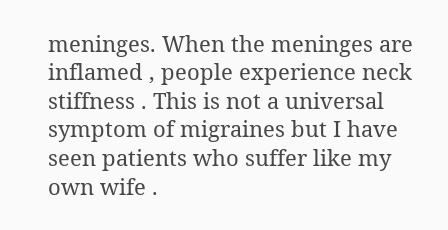meninges. When the meninges are inflamed , people experience neck stiffness . This is not a universal symptom of migraines but I have seen patients who suffer like my own wife .